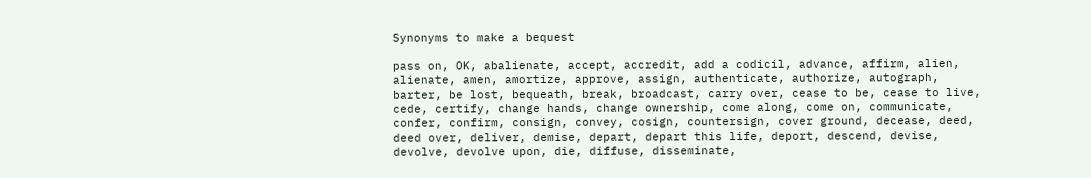Synonyms to make a bequest

pass on, OK, abalienate, accept, accredit, add a codicil, advance, affirm, alien, alienate, amen, amortize, approve, assign, authenticate, authorize, autograph, barter, be lost, bequeath, break, broadcast, carry over, cease to be, cease to live, cede, certify, change hands, change ownership, come along, come on, communicate, confer, confirm, consign, convey, cosign, countersign, cover ground, decease, deed, deed over, deliver, demise, depart, depart this life, deport, descend, devise, devolve, devolve upon, die, diffuse, disseminate,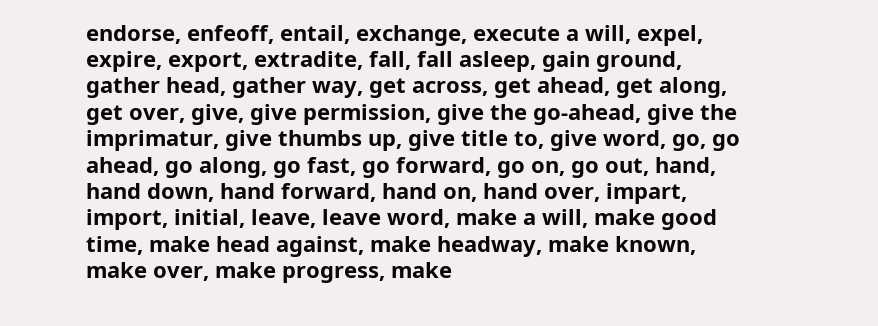endorse, enfeoff, entail, exchange, execute a will, expel, expire, export, extradite, fall, fall asleep, gain ground, gather head, gather way, get across, get ahead, get along, get over, give, give permission, give the go-ahead, give the imprimatur, give thumbs up, give title to, give word, go, go ahead, go along, go fast, go forward, go on, go out, hand, hand down, hand forward, hand on, hand over, impart, import, initial, leave, leave word, make a will, make good time, make head against, make headway, make known, make over, make progress, make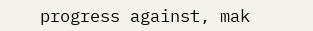progress against, mak